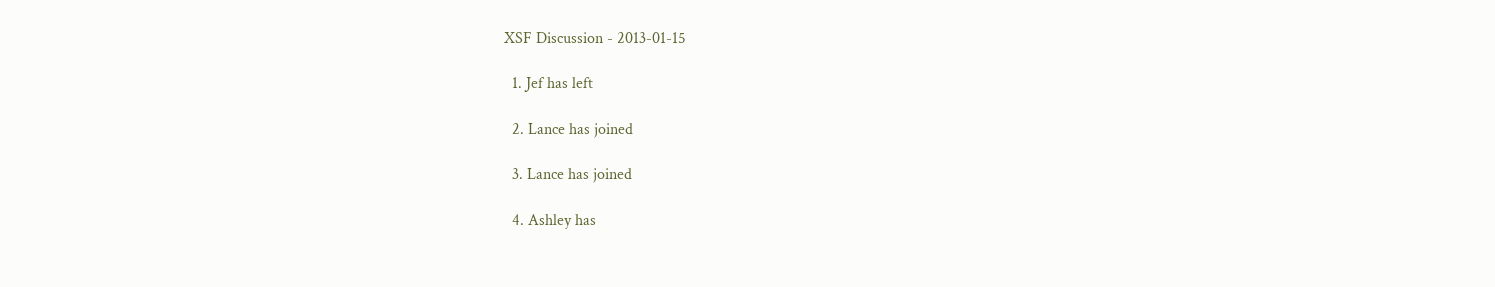XSF Discussion - 2013-01-15

  1. Jef has left

  2. Lance has joined

  3. Lance has joined

  4. Ashley has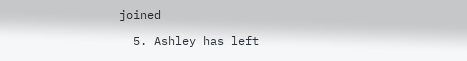joined

  5. Ashley has left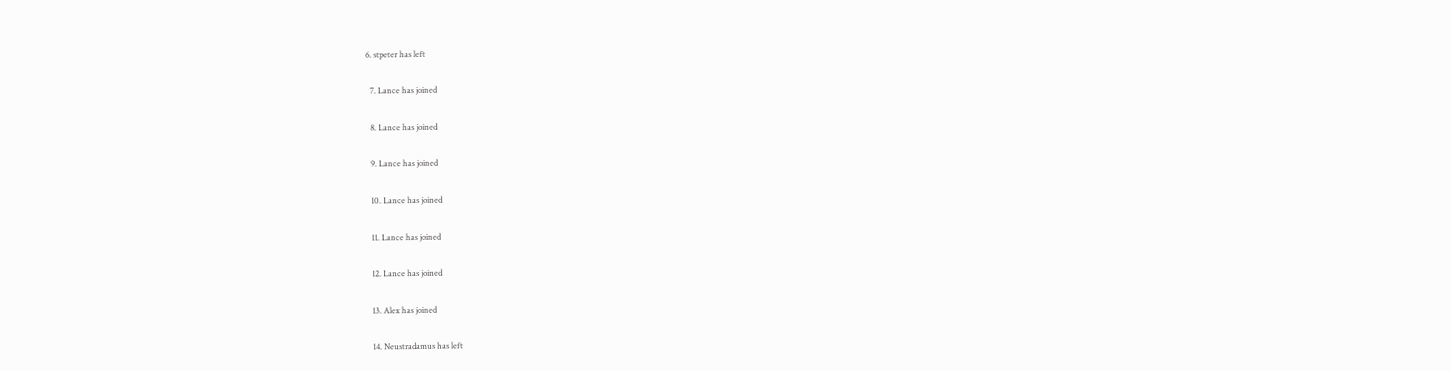6. stpeter has left

  7. Lance has joined

  8. Lance has joined

  9. Lance has joined

  10. Lance has joined

  11. Lance has joined

  12. Lance has joined

  13. Alex has joined

  14. Neustradamus has left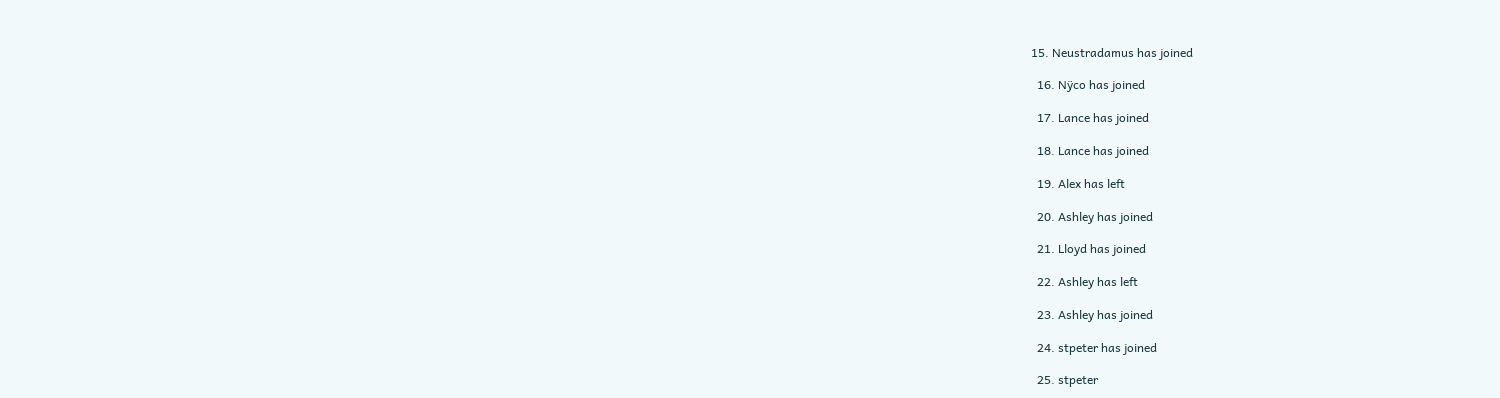15. Neustradamus has joined

  16. Nÿco has joined

  17. Lance has joined

  18. Lance has joined

  19. Alex has left

  20. Ashley has joined

  21. Lloyd has joined

  22. Ashley has left

  23. Ashley has joined

  24. stpeter has joined

  25. stpeter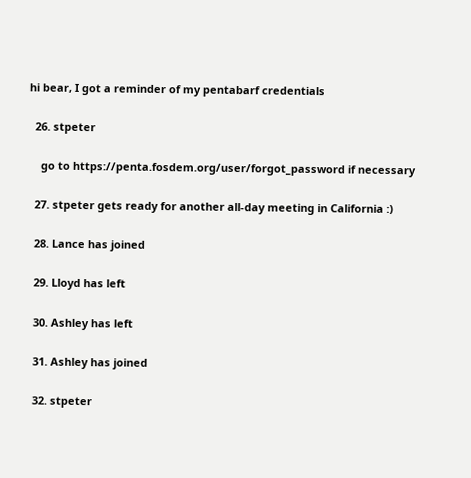hi bear, I got a reminder of my pentabarf credentials

  26. stpeter

    go to https://penta.fosdem.org/user/forgot_password if necessary

  27. stpeter gets ready for another all-day meeting in California :)

  28. Lance has joined

  29. Lloyd has left

  30. Ashley has left

  31. Ashley has joined

  32. stpeter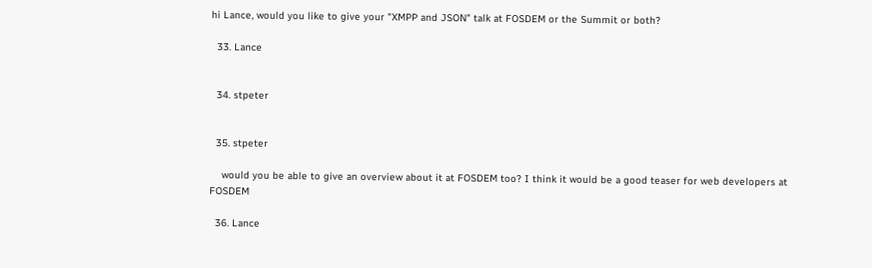hi Lance, would you like to give your "XMPP and JSON" talk at FOSDEM or the Summit or both?

  33. Lance


  34. stpeter


  35. stpeter

    would you be able to give an overview about it at FOSDEM too? I think it would be a good teaser for web developers at FOSDEM

  36. Lance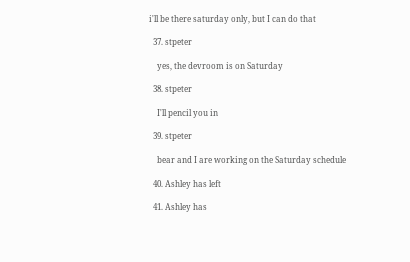i'll be there saturday only, but I can do that

  37. stpeter

    yes, the devroom is on Saturday

  38. stpeter

    I'll pencil you in

  39. stpeter

    bear and I are working on the Saturday schedule

  40. Ashley has left

  41. Ashley has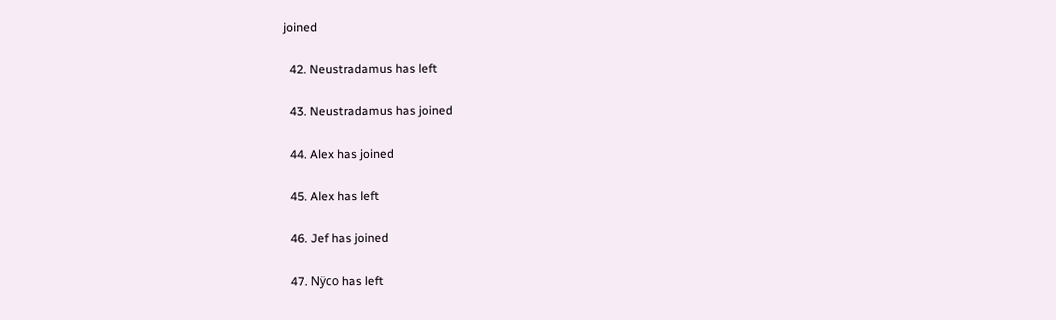joined

  42. Neustradamus has left

  43. Neustradamus has joined

  44. Alex has joined

  45. Alex has left

  46. Jef has joined

  47. Nÿco has left